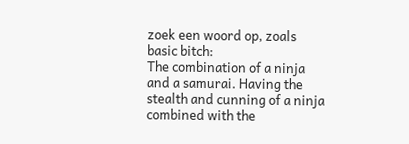zoek een woord op, zoals basic bitch:
The combination of a ninja and a samurai. Having the stealth and cunning of a ninja combined with the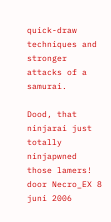quick-draw techniques and stronger attacks of a samurai.

Dood, that ninjarai just totally ninjapwned those lamers!
door Necro_EX 8 juni 2006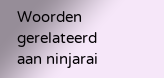Woorden gerelateerd aan ninjarai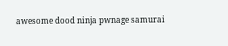awesome dood ninja pwnage samurai